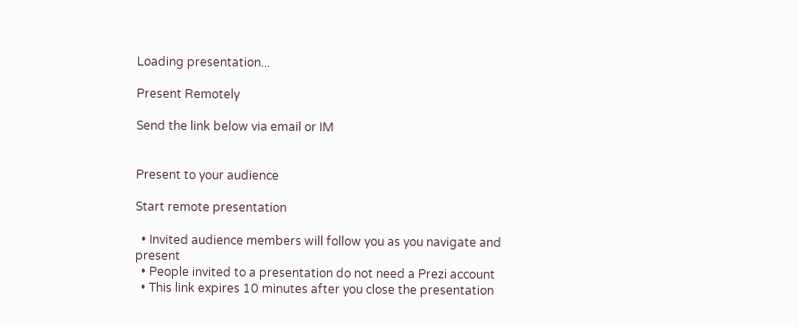Loading presentation...

Present Remotely

Send the link below via email or IM


Present to your audience

Start remote presentation

  • Invited audience members will follow you as you navigate and present
  • People invited to a presentation do not need a Prezi account
  • This link expires 10 minutes after you close the presentation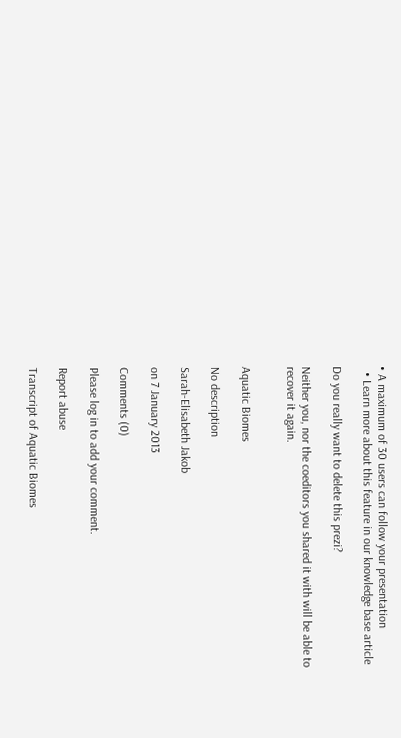• A maximum of 30 users can follow your presentation
  • Learn more about this feature in our knowledge base article

Do you really want to delete this prezi?

Neither you, nor the coeditors you shared it with will be able to recover it again.


Aquatic Biomes

No description

Sarah-Elisabeth Jakob

on 7 January 2013

Comments (0)

Please log in to add your comment.

Report abuse

Transcript of Aquatic Biomes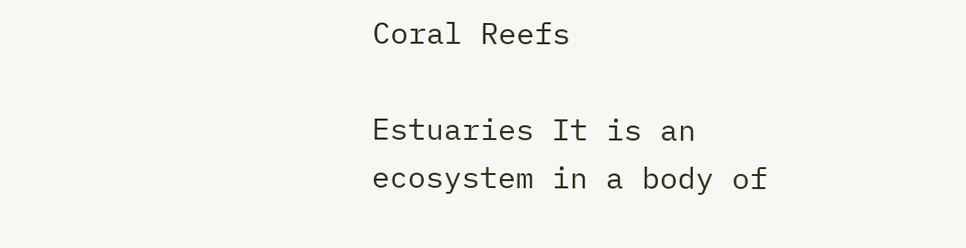Coral Reefs

Estuaries It is an ecosystem in a body of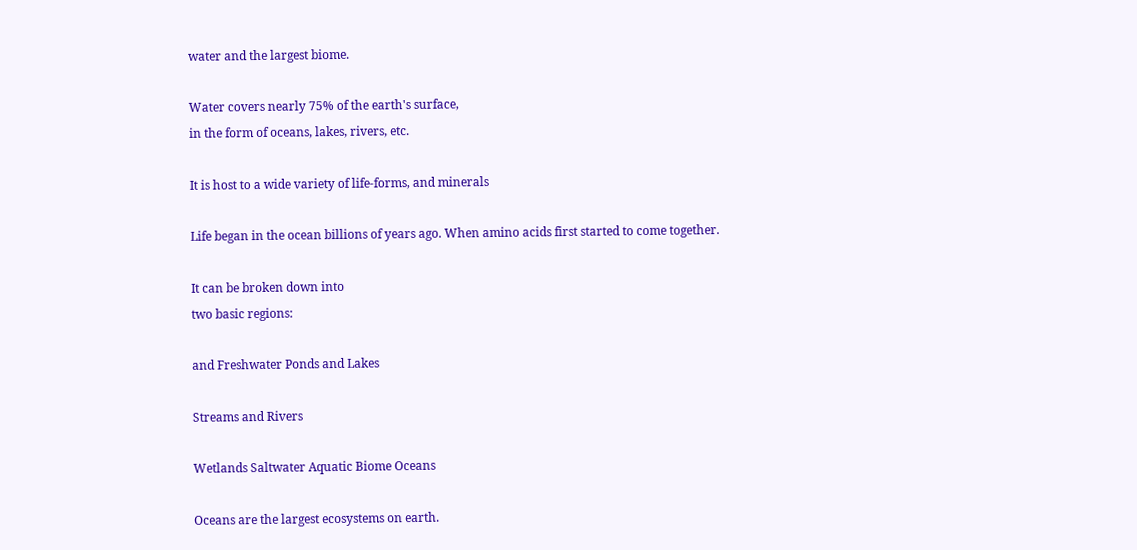water and the largest biome.

Water covers nearly 75% of the earth's surface,
in the form of oceans, lakes, rivers, etc.

It is host to a wide variety of life-forms, and minerals

Life began in the ocean billions of years ago. When amino acids first started to come together.

It can be broken down into
two basic regions:

and Freshwater Ponds and Lakes

Streams and Rivers

Wetlands Saltwater Aquatic Biome Oceans

Oceans are the largest ecosystems on earth.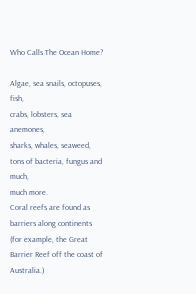Who Calls The Ocean Home?

Algae, sea snails, octopuses, fish,
crabs, lobsters, sea anemones,
sharks, whales, seaweed,
tons of bacteria, fungus and much,
much more.
Coral reefs are found as barriers along continents
(for example, the Great Barrier Reef off the coast of Australia.)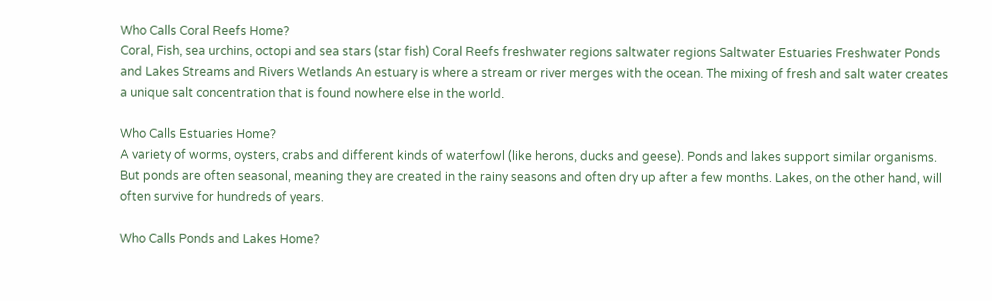Who Calls Coral Reefs Home?
Coral, Fish, sea urchins, octopi and sea stars (star fish) Coral Reefs freshwater regions saltwater regions Saltwater Estuaries Freshwater Ponds and Lakes Streams and Rivers Wetlands An estuary is where a stream or river merges with the ocean. The mixing of fresh and salt water creates a unique salt concentration that is found nowhere else in the world.

Who Calls Estuaries Home?
A variety of worms, oysters, crabs and different kinds of waterfowl (like herons, ducks and geese). Ponds and lakes support similar organisms. But ponds are often seasonal, meaning they are created in the rainy seasons and often dry up after a few months. Lakes, on the other hand, will often survive for hundreds of years.

Who Calls Ponds and Lakes Home?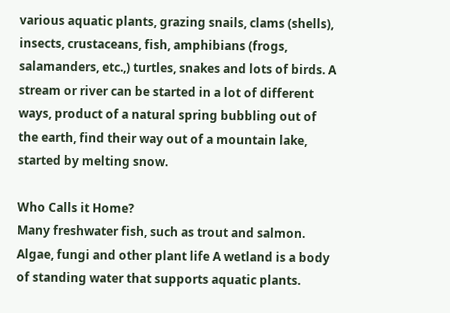various aquatic plants, grazing snails, clams (shells), insects, crustaceans, fish, amphibians (frogs, salamanders, etc.,) turtles, snakes and lots of birds. A stream or river can be started in a lot of different ways, product of a natural spring bubbling out of the earth, find their way out of a mountain lake, started by melting snow.

Who Calls it Home?
Many freshwater fish, such as trout and salmon. Algae, fungi and other plant life A wetland is a body of standing water that supports aquatic plants.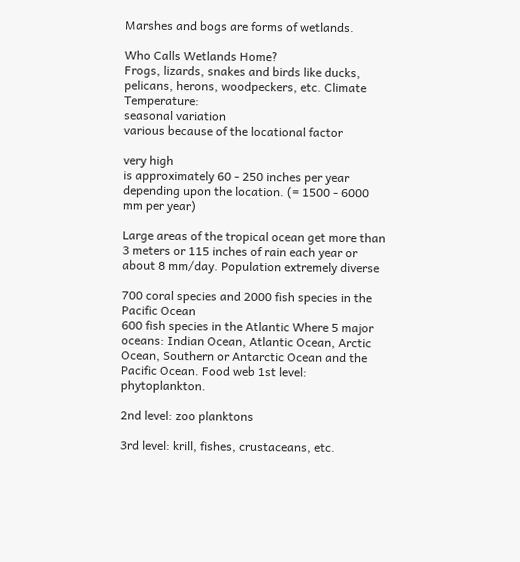Marshes and bogs are forms of wetlands.

Who Calls Wetlands Home?
Frogs, lizards, snakes and birds like ducks, pelicans, herons, woodpeckers, etc. Climate Temperature:
seasonal variation
various because of the locational factor

very high
is approximately 60 - 250 inches per year depending upon the location. (= 1500 - 6000 mm per year)

Large areas of the tropical ocean get more than 3 meters or 115 inches of rain each year or about 8 mm/day. Population extremely diverse

700 coral species and 2000 fish species in the Pacific Ocean
600 fish species in the Atlantic Where 5 major oceans: Indian Ocean, Atlantic Ocean, Arctic Ocean, Southern or Antarctic Ocean and the Pacific Ocean. Food web 1st level: phytoplankton.

2nd level: zoo planktons

3rd level: krill, fishes, crustaceans, etc.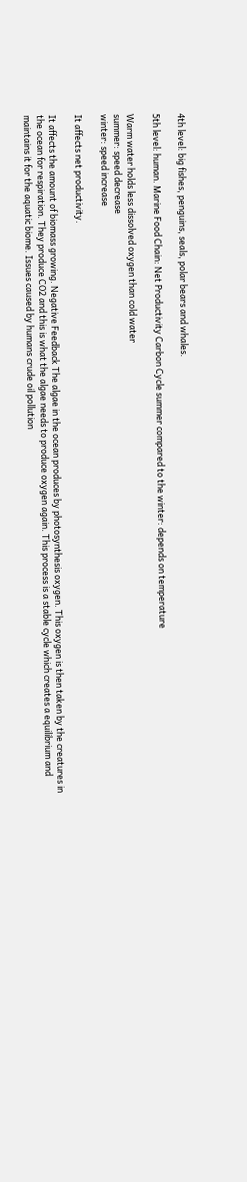4th level: big fishes, penguins, seals, polar bears and whales.

5th level: human. Marine Food Chain: Net Productivity Carbon Cycle summer compared to the winter: depends on temperature

Warm water holds less dissolved oxygen than cold water
summer: speed decrease
winter: speed increase

It affects net productivity.

It affects the amount of biomass growing. Negative Feedback The algae in the ocean produces by photosynthesis oxygen. This oxygen is then taken by the creatures in the ocean for respiration. They produce CO2 and this is what the algae needs to produce oxygen again. This process is a stable cycle which creates a equilibrium and maintains it for the aquatic biome. Issues caused by humans crude oil pollution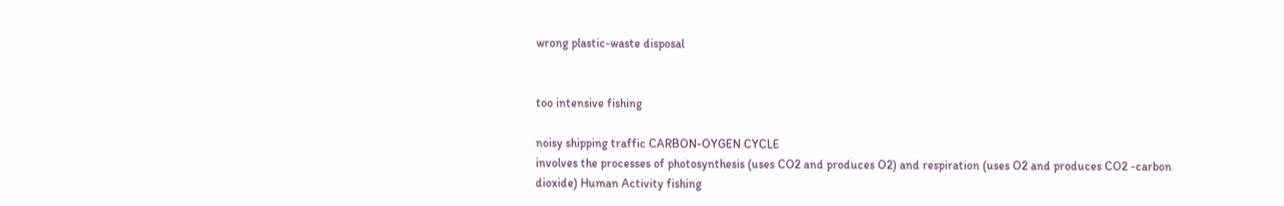wrong plastic-waste disposal


too intensive fishing

noisy shipping traffic CARBON-OYGEN CYCLE
involves the processes of photosynthesis (uses CO2 and produces O2) and respiration (uses O2 and produces CO2 -carbon dioxide) Human Activity fishing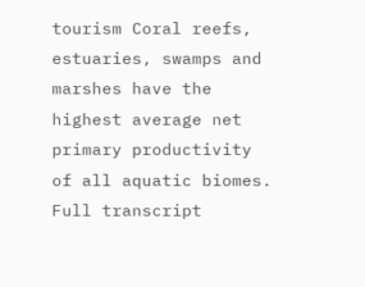tourism Coral reefs, estuaries, swamps and marshes have the highest average net primary productivity of all aquatic biomes.
Full transcript